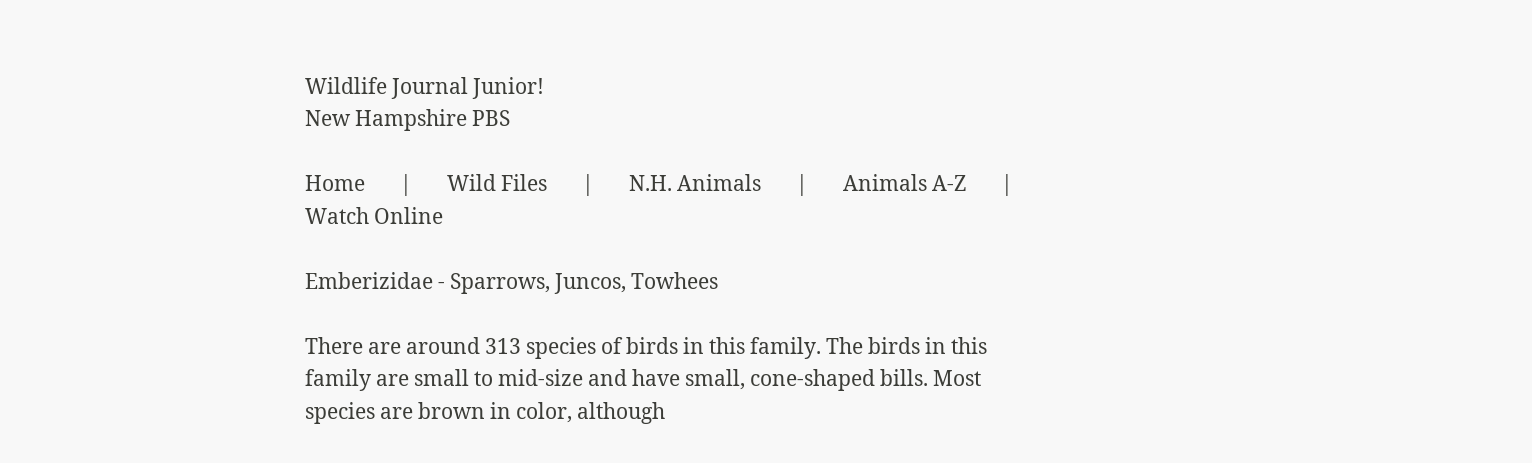Wildlife Journal Junior!
New Hampshire PBS

Home       |       Wild Files       |       N.H. Animals       |       Animals A-Z       |       Watch Online

Emberizidae - Sparrows, Juncos, Towhees

There are around 313 species of birds in this family. The birds in this family are small to mid-size and have small, cone-shaped bills. Most species are brown in color, although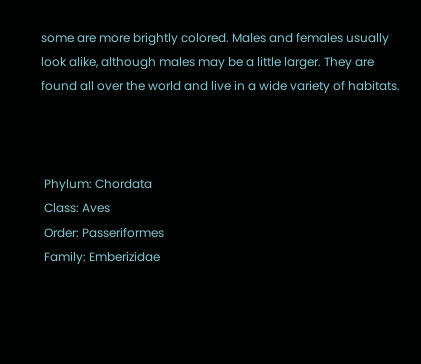some are more brightly colored. Males and females usually look alike, although males may be a little larger. They are found all over the world and live in a wide variety of habitats.



 Phylum: Chordata
 Class: Aves
 Order: Passeriformes
 Family: Emberizidae